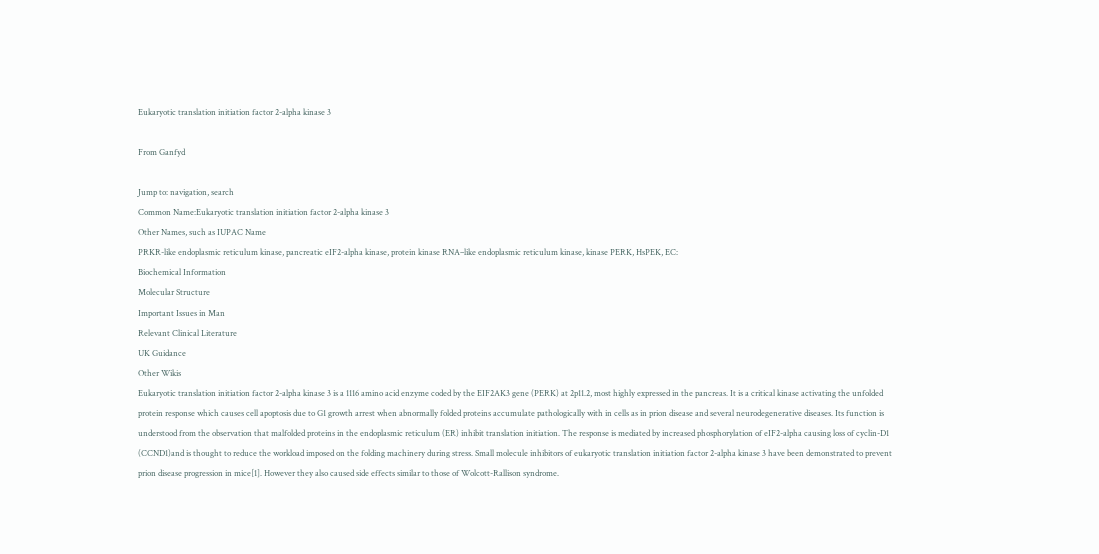Eukaryotic translation initiation factor 2-alpha kinase 3

From Ganfyd

Jump to: navigation, search
Common Name:Eukaryotic translation initiation factor 2-alpha kinase 3
Other Names, such as IUPAC Name
PRKR-like endoplasmic reticulum kinase, pancreatic eIF2-alpha kinase, protein kinase RNA–like endoplasmic reticulum kinase, kinase PERK, HsPEK, EC:
Biochemical Information
Molecular Structure
Important Issues in Man
Relevant Clinical Literature
UK Guidance
Other Wikis
Eukaryotic translation initiation factor 2-alpha kinase 3 is a 1116 amino acid enzyme coded by the EIF2AK3 gene (PERK) at 2p11.2, most highly expressed in the pancreas. It is a critical kinase activating the unfolded protein response which causes cell apoptosis due to G1 growth arrest when abnormally folded proteins accumulate pathologically with in cells as in prion disease and several neurodegenerative diseases. Its function is understood from the observation that malfolded proteins in the endoplasmic reticulum (ER) inhibit translation initiation. The response is mediated by increased phosphorylation of eIF2-alpha causing loss of cyclin-D1 (CCND1)and is thought to reduce the workload imposed on the folding machinery during stress. Small molecule inhibitors of eukaryotic translation initiation factor 2-alpha kinase 3 have been demonstrated to prevent prion disease progression in mice[1]. However they also caused side effects similar to those of Wolcott-Rallison syndrome.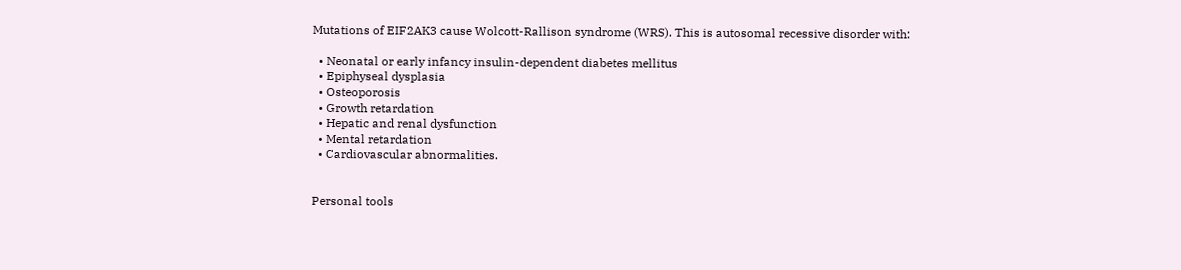Mutations of EIF2AK3 cause Wolcott-Rallison syndrome (WRS). This is autosomal recessive disorder with:

  • Neonatal or early infancy insulin-dependent diabetes mellitus
  • Epiphyseal dysplasia
  • Osteoporosis
  • Growth retardation
  • Hepatic and renal dysfunction
  • Mental retardation
  • Cardiovascular abnormalities.


Personal tools